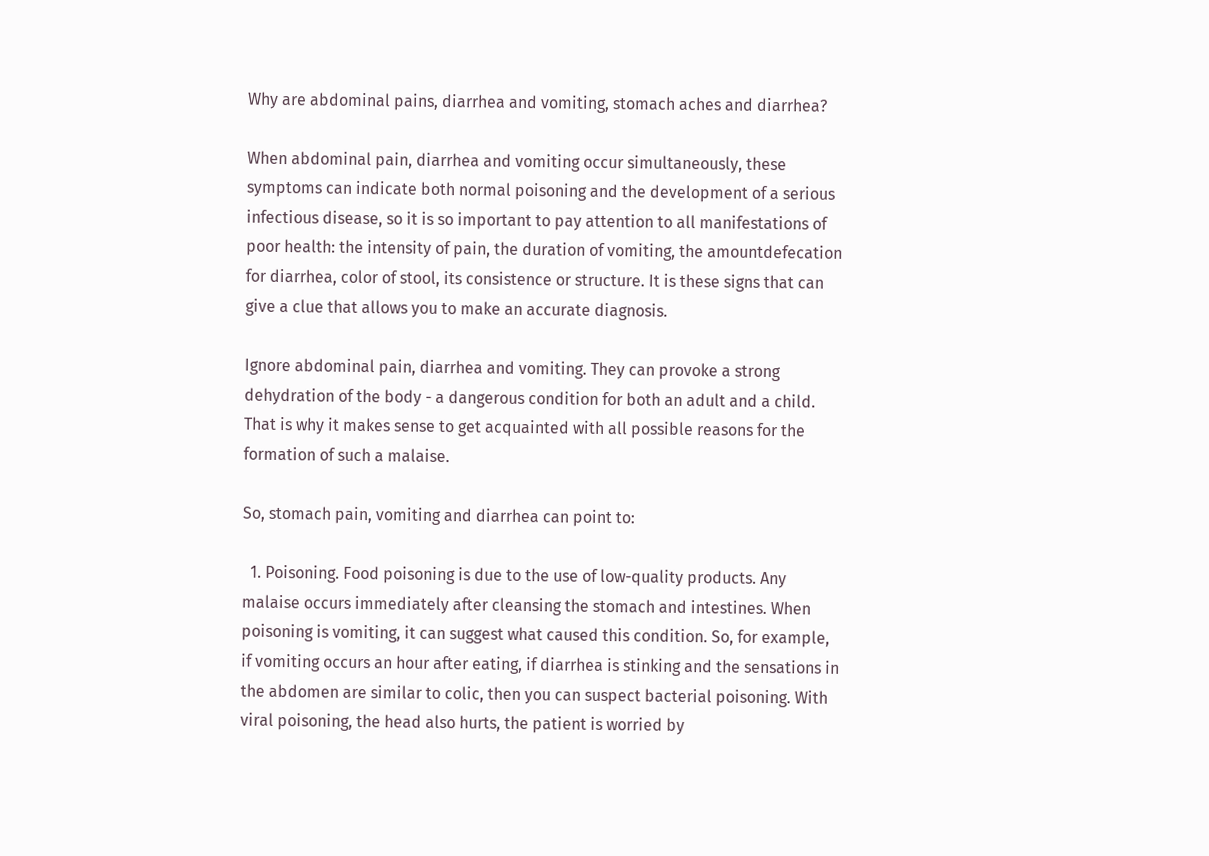Why are abdominal pains, diarrhea and vomiting, stomach aches and diarrhea?

When abdominal pain, diarrhea and vomiting occur simultaneously, these symptoms can indicate both normal poisoning and the development of a serious infectious disease, so it is so important to pay attention to all manifestations of poor health: the intensity of pain, the duration of vomiting, the amountdefecation for diarrhea, color of stool, its consistence or structure. It is these signs that can give a clue that allows you to make an accurate diagnosis.

Ignore abdominal pain, diarrhea and vomiting. They can provoke a strong dehydration of the body - a dangerous condition for both an adult and a child. That is why it makes sense to get acquainted with all possible reasons for the formation of such a malaise.

So, stomach pain, vomiting and diarrhea can point to:

  1. Poisoning. Food poisoning is due to the use of low-quality products. Any malaise occurs immediately after cleansing the stomach and intestines. When poisoning is vomiting, it can suggest what caused this condition. So, for example, if vomiting occurs an hour after eating, if diarrhea is stinking and the sensations in the abdomen are similar to colic, then you can suspect bacterial poisoning. With viral poisoning, the head also hurts, the patient is worried by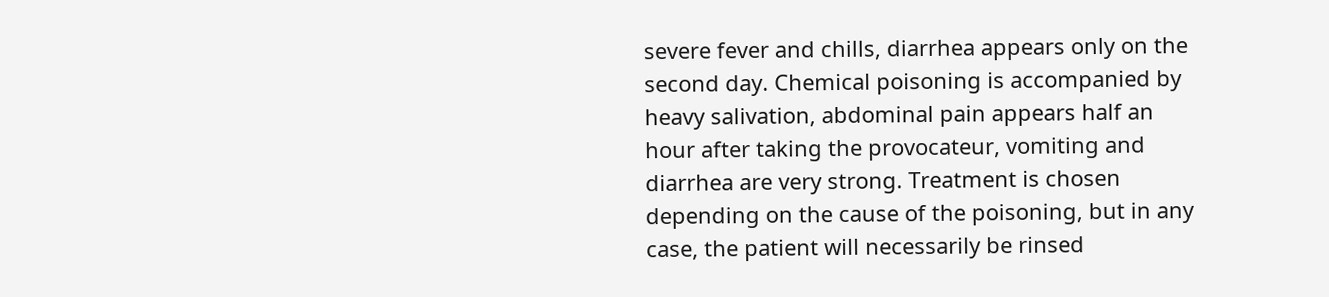severe fever and chills, diarrhea appears only on the second day. Chemical poisoning is accompanied by heavy salivation, abdominal pain appears half an hour after taking the provocateur, vomiting and diarrhea are very strong. Treatment is chosen depending on the cause of the poisoning, but in any case, the patient will necessarily be rinsed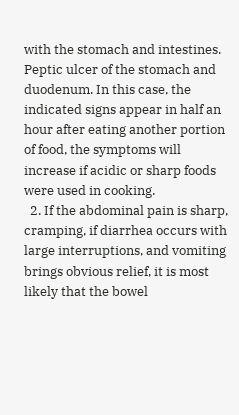with the stomach and intestines. Peptic ulcer of the stomach and duodenum. In this case, the indicated signs appear in half an hour after eating another portion of food, the symptoms will increase if acidic or sharp foods were used in cooking.
  2. If the abdominal pain is sharp, cramping, if diarrhea occurs with large interruptions, and vomiting brings obvious relief, it is most likely that the bowel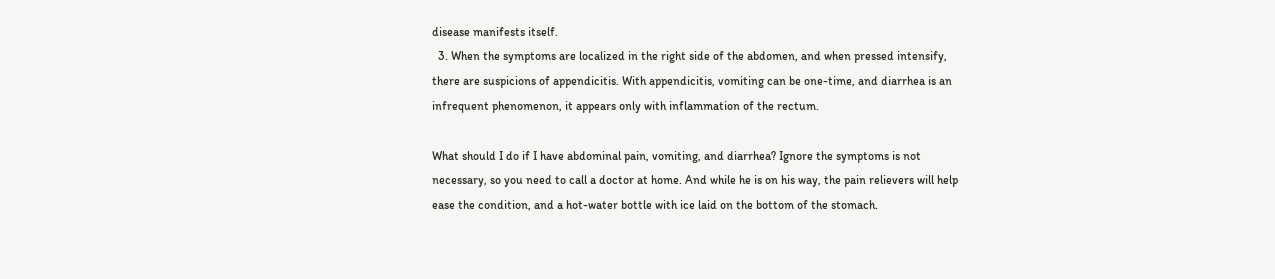disease manifests itself.
  3. When the symptoms are localized in the right side of the abdomen, and when pressed intensify, there are suspicions of appendicitis. With appendicitis, vomiting can be one-time, and diarrhea is an infrequent phenomenon, it appears only with inflammation of the rectum.

What should I do if I have abdominal pain, vomiting, and diarrhea? Ignore the symptoms is not necessary, so you need to call a doctor at home. And while he is on his way, the pain relievers will help ease the condition, and a hot-water bottle with ice laid on the bottom of the stomach.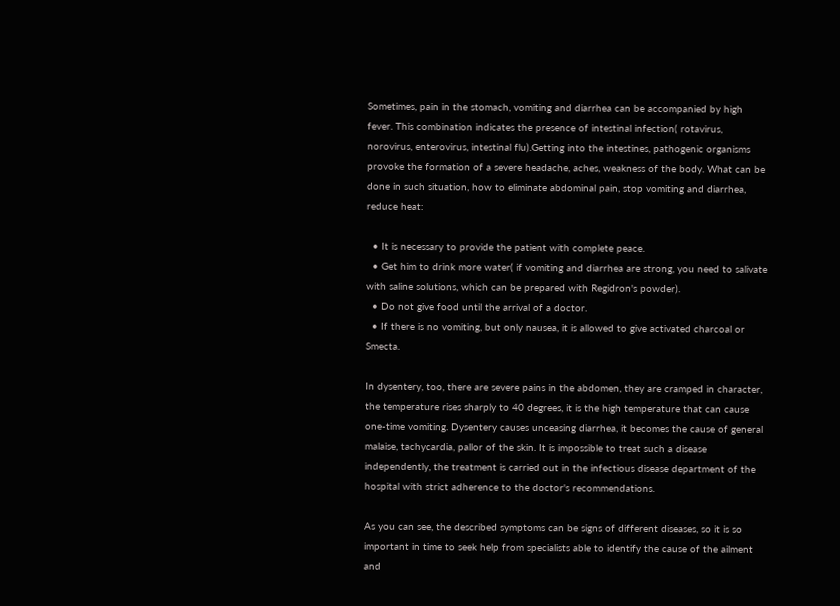Sometimes, pain in the stomach, vomiting and diarrhea can be accompanied by high fever. This combination indicates the presence of intestinal infection( rotavirus, norovirus, enterovirus, intestinal flu).Getting into the intestines, pathogenic organisms provoke the formation of a severe headache, aches, weakness of the body. What can be done in such situation, how to eliminate abdominal pain, stop vomiting and diarrhea, reduce heat:

  • It is necessary to provide the patient with complete peace.
  • Get him to drink more water( if vomiting and diarrhea are strong, you need to salivate with saline solutions, which can be prepared with Regidron's powder).
  • Do not give food until the arrival of a doctor.
  • If there is no vomiting, but only nausea, it is allowed to give activated charcoal or Smecta.

In dysentery, too, there are severe pains in the abdomen, they are cramped in character, the temperature rises sharply to 40 degrees, it is the high temperature that can cause one-time vomiting. Dysentery causes unceasing diarrhea, it becomes the cause of general malaise, tachycardia, pallor of the skin. It is impossible to treat such a disease independently, the treatment is carried out in the infectious disease department of the hospital with strict adherence to the doctor's recommendations.

As you can see, the described symptoms can be signs of different diseases, so it is so important in time to seek help from specialists able to identify the cause of the ailment and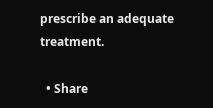prescribe an adequate treatment.

  • Share